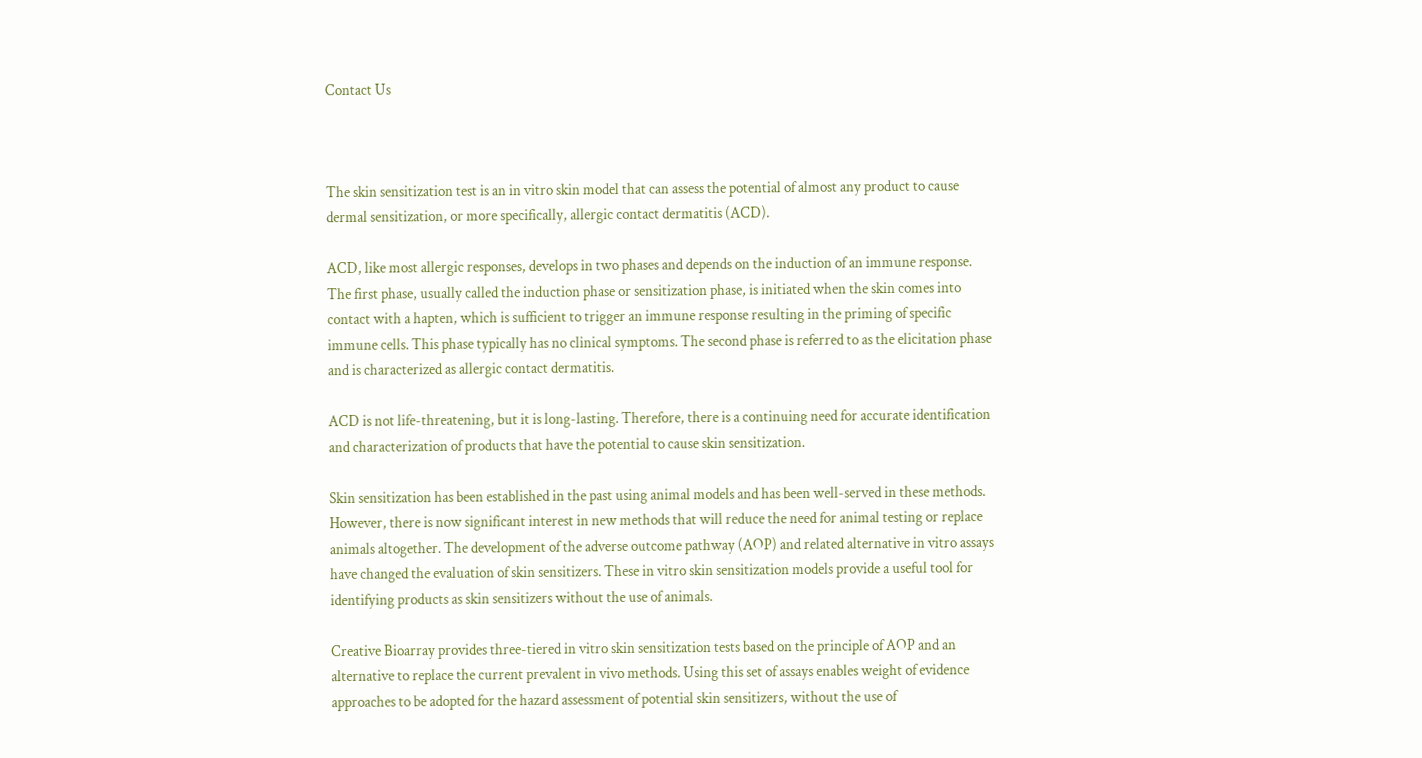Contact Us



The skin sensitization test is an in vitro skin model that can assess the potential of almost any product to cause dermal sensitization, or more specifically, allergic contact dermatitis (ACD).

ACD, like most allergic responses, develops in two phases and depends on the induction of an immune response. The first phase, usually called the induction phase or sensitization phase, is initiated when the skin comes into contact with a hapten, which is sufficient to trigger an immune response resulting in the priming of specific immune cells. This phase typically has no clinical symptoms. The second phase is referred to as the elicitation phase and is characterized as allergic contact dermatitis.

ACD is not life-threatening, but it is long-lasting. Therefore, there is a continuing need for accurate identification and characterization of products that have the potential to cause skin sensitization.

Skin sensitization has been established in the past using animal models and has been well-served in these methods. However, there is now significant interest in new methods that will reduce the need for animal testing or replace animals altogether. The development of the adverse outcome pathway (AOP) and related alternative in vitro assays have changed the evaluation of skin sensitizers. These in vitro skin sensitization models provide a useful tool for identifying products as skin sensitizers without the use of animals.

Creative Bioarray provides three-tiered in vitro skin sensitization tests based on the principle of AOP and an alternative to replace the current prevalent in vivo methods. Using this set of assays enables weight of evidence approaches to be adopted for the hazard assessment of potential skin sensitizers, without the use of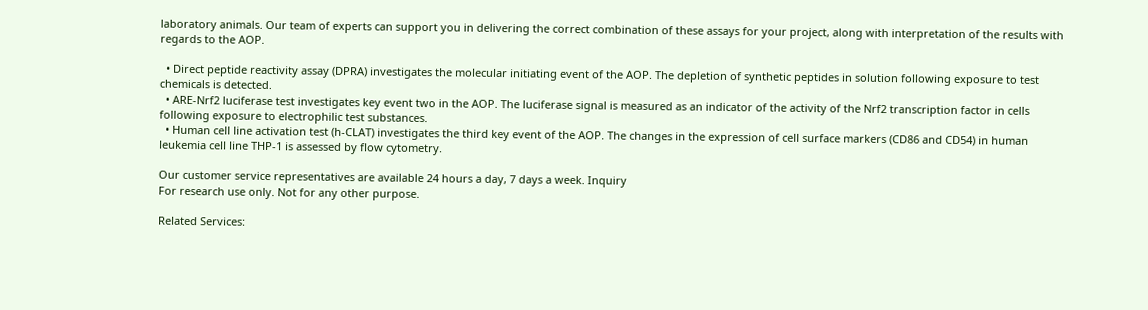laboratory animals. Our team of experts can support you in delivering the correct combination of these assays for your project, along with interpretation of the results with regards to the AOP.

  • Direct peptide reactivity assay (DPRA) investigates the molecular initiating event of the AOP. The depletion of synthetic peptides in solution following exposure to test chemicals is detected.
  • ARE-Nrf2 luciferase test investigates key event two in the AOP. The luciferase signal is measured as an indicator of the activity of the Nrf2 transcription factor in cells following exposure to electrophilic test substances.
  • Human cell line activation test (h-CLAT) investigates the third key event of the AOP. The changes in the expression of cell surface markers (CD86 and CD54) in human leukemia cell line THP-1 is assessed by flow cytometry.

Our customer service representatives are available 24 hours a day, 7 days a week. Inquiry
For research use only. Not for any other purpose.

Related Services: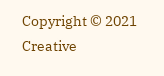Copyright © 2021 Creative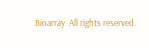Bioarray. All rights reserved.